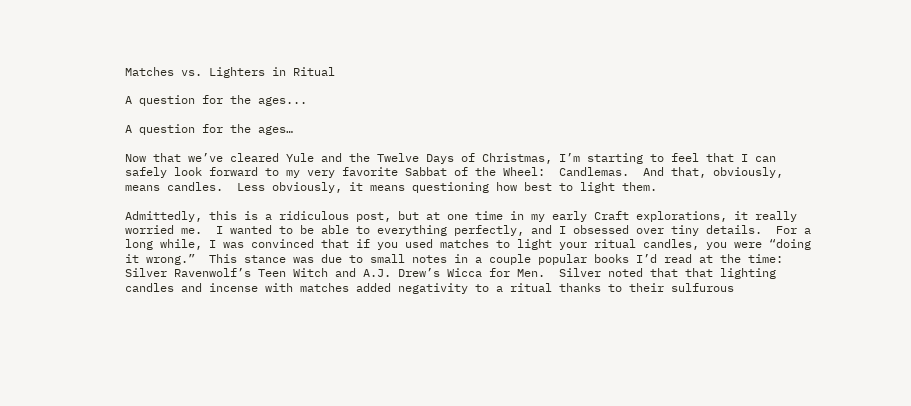Matches vs. Lighters in Ritual

A question for the ages...

A question for the ages…

Now that we’ve cleared Yule and the Twelve Days of Christmas, I’m starting to feel that I can safely look forward to my very favorite Sabbat of the Wheel:  Candlemas.  And that, obviously, means candles.  Less obviously, it means questioning how best to light them.

Admittedly, this is a ridiculous post, but at one time in my early Craft explorations, it really worried me.  I wanted to be able to everything perfectly, and I obsessed over tiny details.  For a long while, I was convinced that if you used matches to light your ritual candles, you were “doing it wrong.”  This stance was due to small notes in a couple popular books I’d read at the time:  Silver Ravenwolf’s Teen Witch and A.J. Drew’s Wicca for Men.  Silver noted that that lighting candles and incense with matches added negativity to a ritual thanks to their sulfurous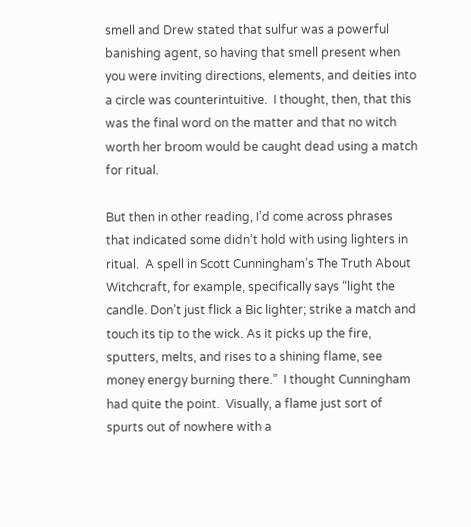smell and Drew stated that sulfur was a powerful banishing agent, so having that smell present when you were inviting directions, elements, and deities into a circle was counterintuitive.  I thought, then, that this was the final word on the matter and that no witch worth her broom would be caught dead using a match for ritual.

But then in other reading, I’d come across phrases that indicated some didn’t hold with using lighters in ritual.  A spell in Scott Cunningham’s The Truth About Witchcraft, for example, specifically says “light the candle. Don’t just flick a Bic lighter; strike a match and touch its tip to the wick. As it picks up the fire, sputters, melts, and rises to a shining flame, see money energy burning there.”  I thought Cunningham had quite the point.  Visually, a flame just sort of spurts out of nowhere with a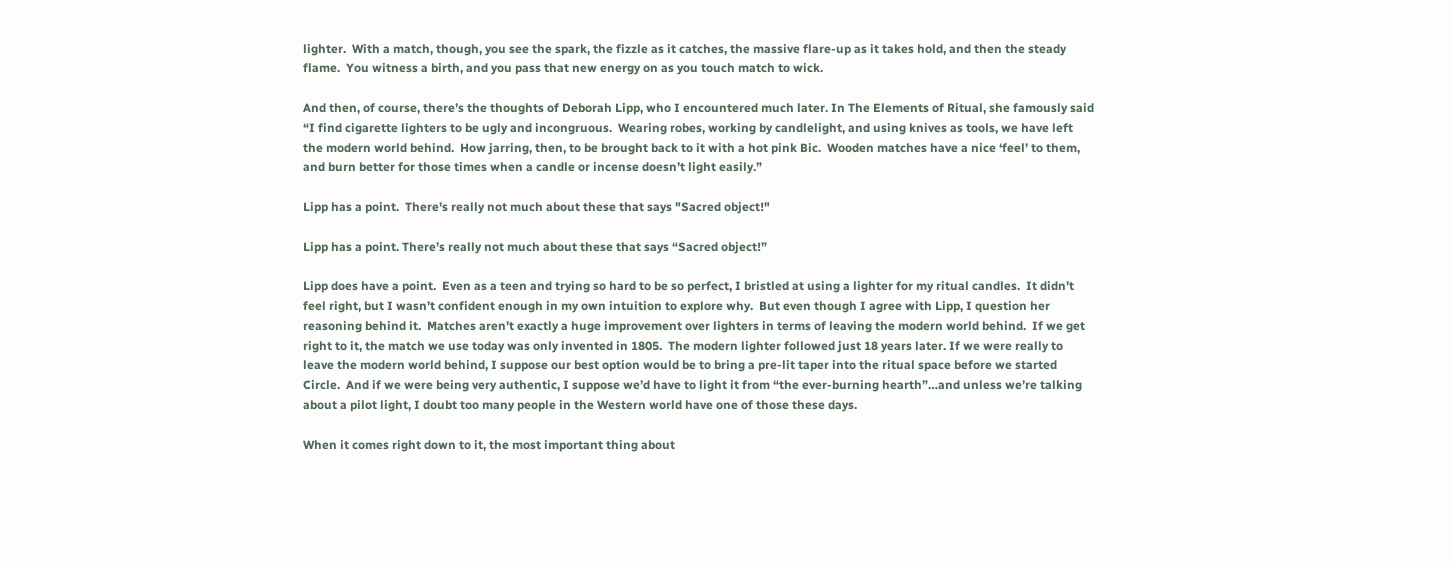lighter.  With a match, though, you see the spark, the fizzle as it catches, the massive flare-up as it takes hold, and then the steady flame.  You witness a birth, and you pass that new energy on as you touch match to wick.

And then, of course, there’s the thoughts of Deborah Lipp, who I encountered much later. In The Elements of Ritual, she famously said “I find cigarette lighters to be ugly and incongruous.  Wearing robes, working by candlelight, and using knives as tools, we have left the modern world behind.  How jarring, then, to be brought back to it with a hot pink Bic.  Wooden matches have a nice ‘feel’ to them, and burn better for those times when a candle or incense doesn’t light easily.”

Lipp has a point.  There's really not much about these that says "Sacred object!"

Lipp has a point. There’s really not much about these that says “Sacred object!”

Lipp does have a point.  Even as a teen and trying so hard to be so perfect, I bristled at using a lighter for my ritual candles.  It didn’t feel right, but I wasn’t confident enough in my own intuition to explore why.  But even though I agree with Lipp, I question her reasoning behind it.  Matches aren’t exactly a huge improvement over lighters in terms of leaving the modern world behind.  If we get right to it, the match we use today was only invented in 1805.  The modern lighter followed just 18 years later. If we were really to leave the modern world behind, I suppose our best option would be to bring a pre-lit taper into the ritual space before we started Circle.  And if we were being very authentic, I suppose we’d have to light it from “the ever-burning hearth”…and unless we’re talking about a pilot light, I doubt too many people in the Western world have one of those these days.

When it comes right down to it, the most important thing about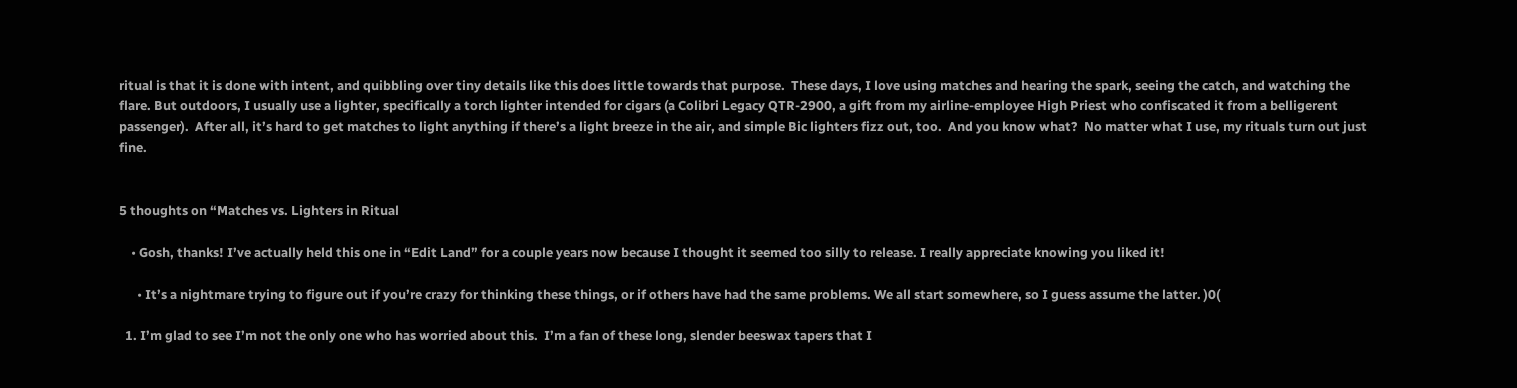ritual is that it is done with intent, and quibbling over tiny details like this does little towards that purpose.  These days, I love using matches and hearing the spark, seeing the catch, and watching the flare. But outdoors, I usually use a lighter, specifically a torch lighter intended for cigars (a Colibri Legacy QTR-2900, a gift from my airline-employee High Priest who confiscated it from a belligerent passenger).  After all, it’s hard to get matches to light anything if there’s a light breeze in the air, and simple Bic lighters fizz out, too.  And you know what?  No matter what I use, my rituals turn out just fine.


5 thoughts on “Matches vs. Lighters in Ritual

    • Gosh, thanks! I’ve actually held this one in “Edit Land” for a couple years now because I thought it seemed too silly to release. I really appreciate knowing you liked it!

      • It’s a nightmare trying to figure out if you’re crazy for thinking these things, or if others have had the same problems. We all start somewhere, so I guess assume the latter. )0(

  1. I’m glad to see I’m not the only one who has worried about this.  I’m a fan of these long, slender beeswax tapers that I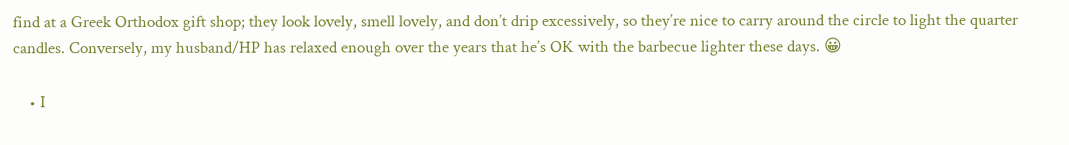find at a Greek Orthodox gift shop; they look lovely, smell lovely, and don’t drip excessively, so they’re nice to carry around the circle to light the quarter candles. Conversely, my husband/HP has relaxed enough over the years that he’s OK with the barbecue lighter these days. 😀

    • I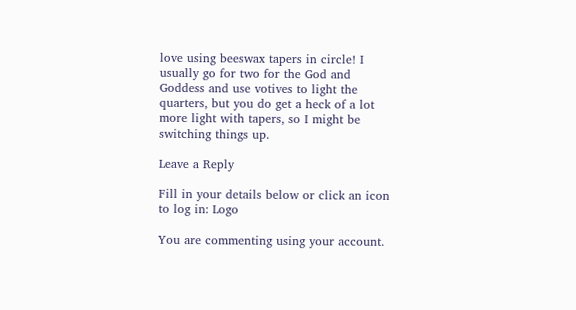love using beeswax tapers in circle! I usually go for two for the God and Goddess and use votives to light the quarters, but you do get a heck of a lot more light with tapers, so I might be switching things up.

Leave a Reply

Fill in your details below or click an icon to log in: Logo

You are commenting using your account.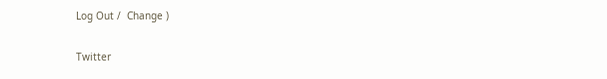Log Out /  Change )

Twitter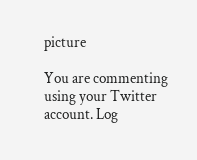picture

You are commenting using your Twitter account. Log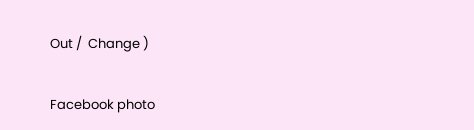Out /  Change )

Facebook photo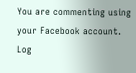You are commenting using your Facebook account. Log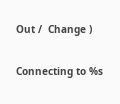Out /  Change )

Connecting to %s